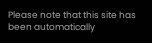Please note that this site has been automatically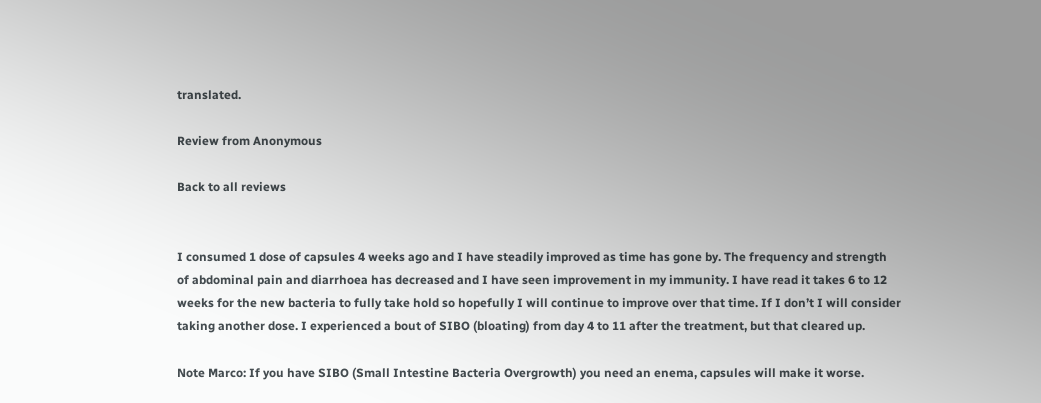translated.

Review from Anonymous

Back to all reviews


I consumed 1 dose of capsules 4 weeks ago and I have steadily improved as time has gone by. The frequency and strength of abdominal pain and diarrhoea has decreased and I have seen improvement in my immunity. I have read it takes 6 to 12 weeks for the new bacteria to fully take hold so hopefully I will continue to improve over that time. If I don’t I will consider taking another dose. I experienced a bout of SIBO (bloating) from day 4 to 11 after the treatment, but that cleared up.

Note Marco: If you have SIBO (Small Intestine Bacteria Overgrowth) you need an enema, capsules will make it worse.